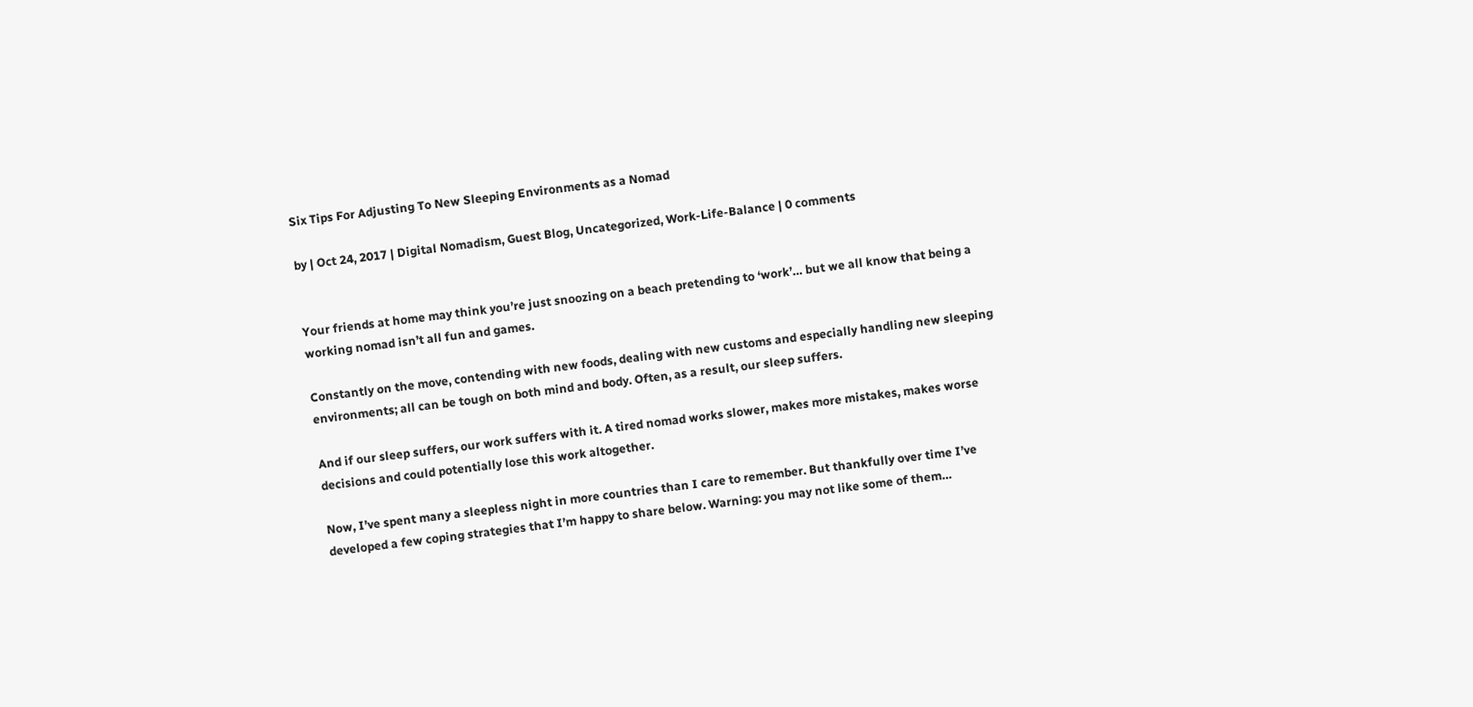Six Tips For Adjusting To New Sleeping Environments as a Nomad

by | Oct 24, 2017 | Digital Nomadism, Guest Blog, Uncategorized, Work-Life-Balance | 0 comments


Your friends at home may think you’re just snoozing on a beach pretending to ‘work’… but we all know that being a working nomad isn’t all fun and games.

Constantly on the move, contending with new foods, dealing with new customs and especially handling new sleeping environments; all can be tough on both mind and body. Often, as a result, our sleep suffers.

And if our sleep suffers, our work suffers with it. A tired nomad works slower, makes more mistakes, makes worse decisions and could potentially lose this work altogether.

Now, I’ve spent many a sleepless night in more countries than I care to remember. But thankfully over time I’ve developed a few coping strategies that I’m happy to share below. Warning: you may not like some of them…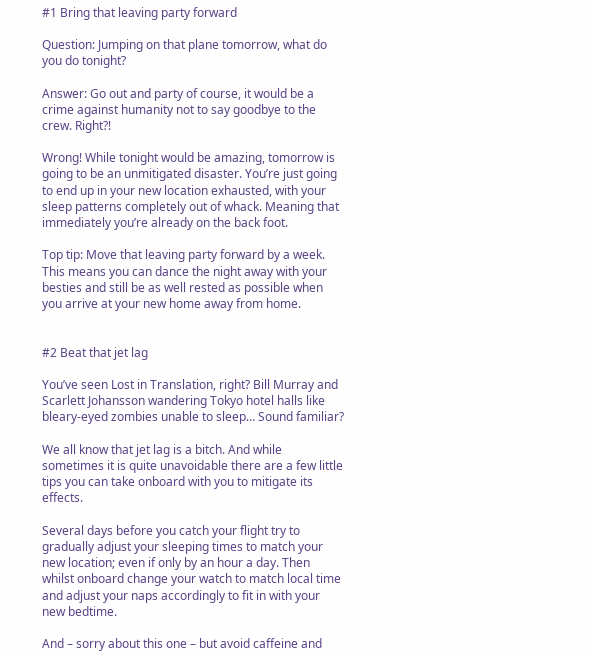#1 Bring that leaving party forward

Question: Jumping on that plane tomorrow, what do you do tonight?

Answer: Go out and party of course, it would be a crime against humanity not to say goodbye to the crew. Right?!

Wrong! While tonight would be amazing, tomorrow is going to be an unmitigated disaster. You’re just going to end up in your new location exhausted, with your sleep patterns completely out of whack. Meaning that immediately you’re already on the back foot.

Top tip: Move that leaving party forward by a week. This means you can dance the night away with your besties and still be as well rested as possible when you arrive at your new home away from home.


#2 Beat that jet lag

You’ve seen Lost in Translation, right? Bill Murray and Scarlett Johansson wandering Tokyo hotel halls like bleary-eyed zombies unable to sleep… Sound familiar?

We all know that jet lag is a bitch. And while sometimes it is quite unavoidable there are a few little tips you can take onboard with you to mitigate its effects.

Several days before you catch your flight try to gradually adjust your sleeping times to match your new location; even if only by an hour a day. Then whilst onboard change your watch to match local time and adjust your naps accordingly to fit in with your new bedtime.

And – sorry about this one – but avoid caffeine and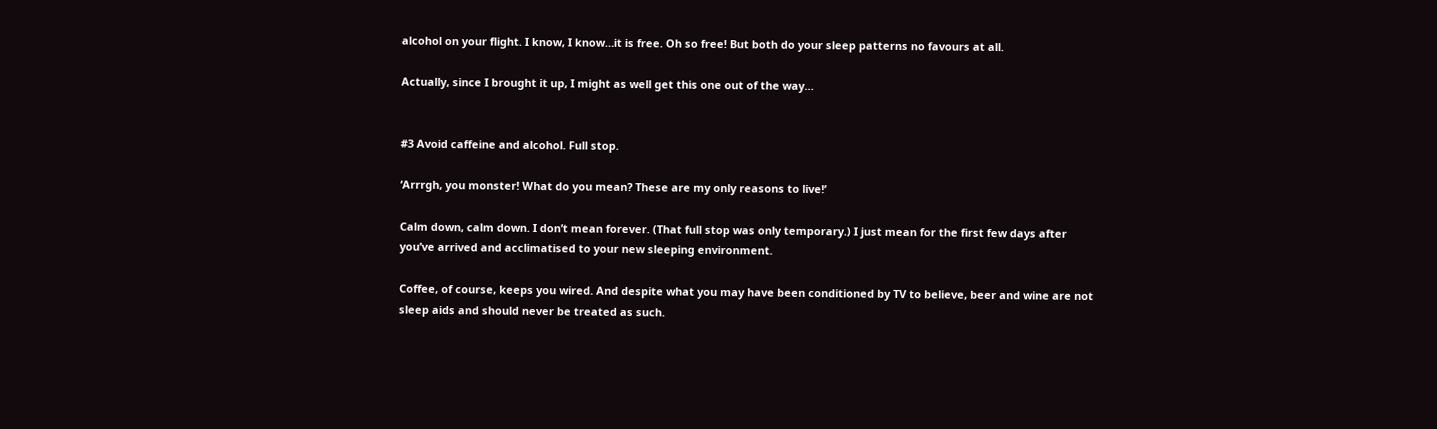alcohol on your flight. I know, I know…it is free. Oh so free! But both do your sleep patterns no favours at all.

Actually, since I brought it up, I might as well get this one out of the way…


#3 Avoid caffeine and alcohol. Full stop.

‘Arrrgh, you monster! What do you mean? These are my only reasons to live!’

Calm down, calm down. I don’t mean forever. (That full stop was only temporary.) I just mean for the first few days after you’ve arrived and acclimatised to your new sleeping environment.

Coffee, of course, keeps you wired. And despite what you may have been conditioned by TV to believe, beer and wine are not sleep aids and should never be treated as such.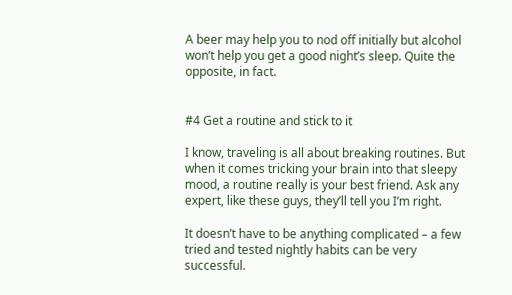A beer may help you to nod off initially but alcohol won’t help you get a good night’s sleep. Quite the opposite, in fact.


#4 Get a routine and stick to it

I know, traveling is all about breaking routines. But when it comes tricking your brain into that sleepy mood, a routine really is your best friend. Ask any expert, like these guys, they’ll tell you I’m right.

It doesn’t have to be anything complicated – a few tried and tested nightly habits can be very successful.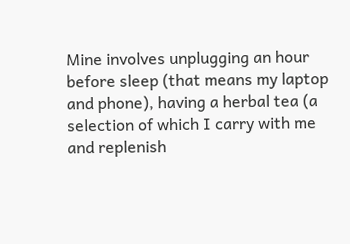Mine involves unplugging an hour before sleep (that means my laptop and phone), having a herbal tea (a selection of which I carry with me and replenish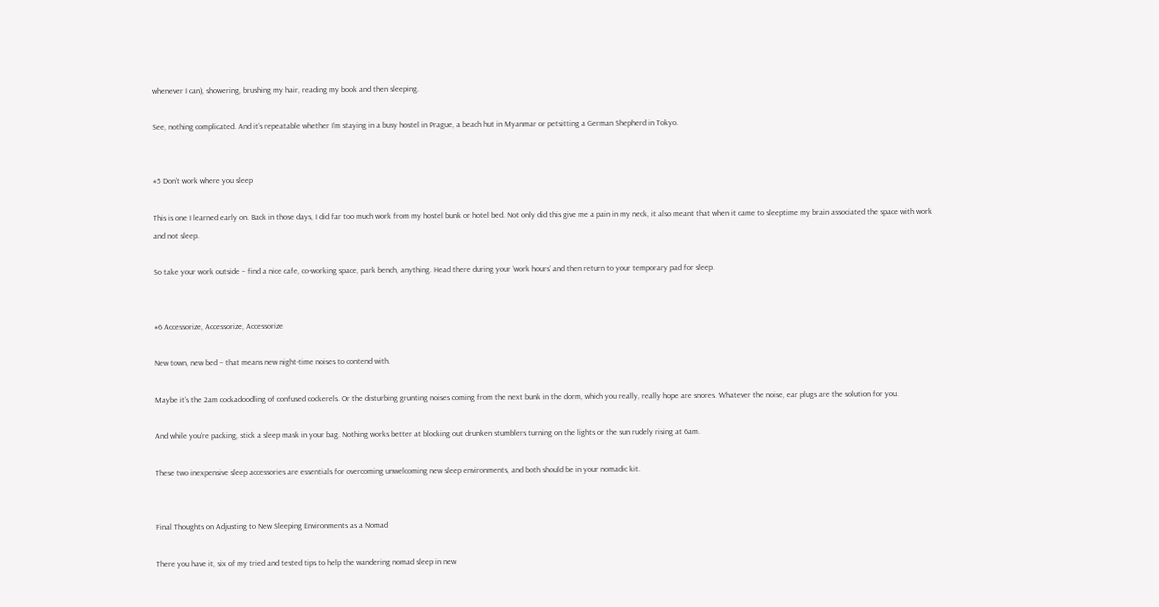whenever I can), showering, brushing my hair, reading my book and then sleeping.

See, nothing complicated. And it’s repeatable whether I’m staying in a busy hostel in Prague, a beach hut in Myanmar or petsitting a German Shepherd in Tokyo.


#5 Don’t work where you sleep

This is one I learned early on. Back in those days, I did far too much work from my hostel bunk or hotel bed. Not only did this give me a pain in my neck, it also meant that when it came to sleeptime my brain associated the space with work and not sleep.

So take your work outside – find a nice cafe, co-working space, park bench, anything. Head there during your ‘work hours’ and then return to your temporary pad for sleep.


#6 Accessorize, Accessorize, Accessorize

New town, new bed – that means new night-time noises to contend with.

Maybe it’s the 2am cockadoodling of confused cockerels. Or the disturbing grunting noises coming from the next bunk in the dorm, which you really, really hope are snores. Whatever the noise, ear plugs are the solution for you.

And while you’re packing, stick a sleep mask in your bag. Nothing works better at blocking out drunken stumblers turning on the lights or the sun rudely rising at 6am.

These two inexpensive sleep accessories are essentials for overcoming unwelcoming new sleep environments, and both should be in your nomadic kit.


Final Thoughts on Adjusting to New Sleeping Environments as a Nomad

There you have it, six of my tried and tested tips to help the wandering nomad sleep in new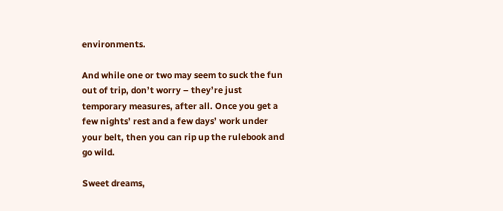environments.

And while one or two may seem to suck the fun out of trip, don’t worry – they’re just temporary measures, after all. Once you get a few nights’ rest and a few days’ work under your belt, then you can rip up the rulebook and go wild.

Sweet dreams,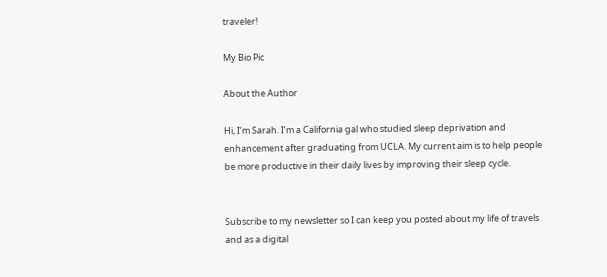traveler!

My Bio Pic

About the Author

Hi, I’m Sarah. I’m a California gal who studied sleep deprivation and enhancement after graduating from UCLA. My current aim is to help people be more productive in their daily lives by improving their sleep cycle.


Subscribe to my newsletter so I can keep you posted about my life of travels and as a digital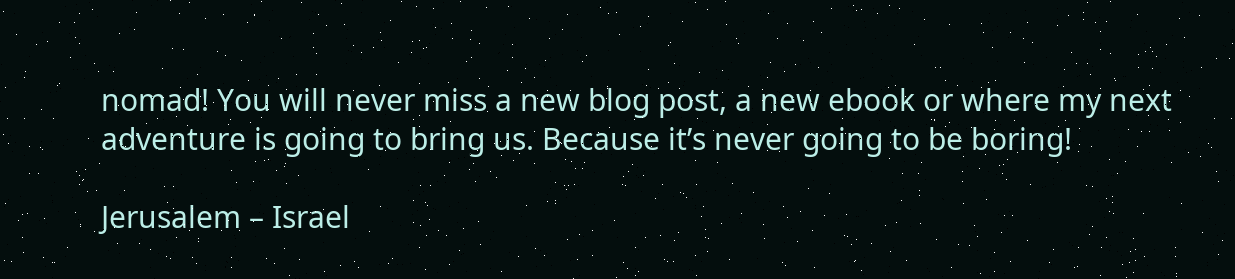nomad! You will never miss a new blog post, a new ebook or where my next adventure is going to bring us. Because it’s never going to be boring!

Jerusalem – Israel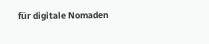für digitale Nomaden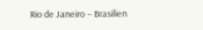Rio de Janeiro – Brasilien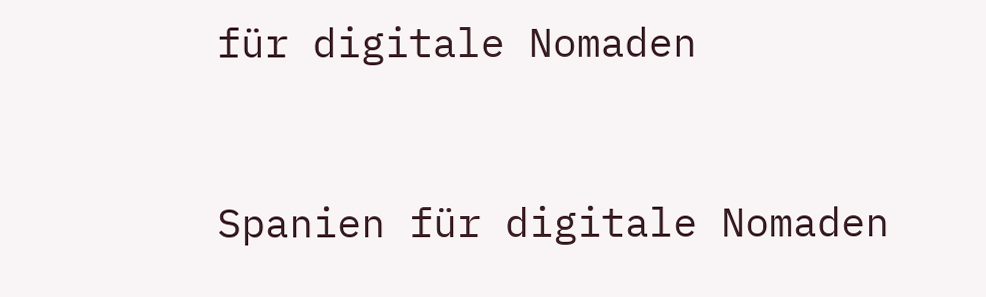für digitale Nomaden


Spanien für digitale Nomaden